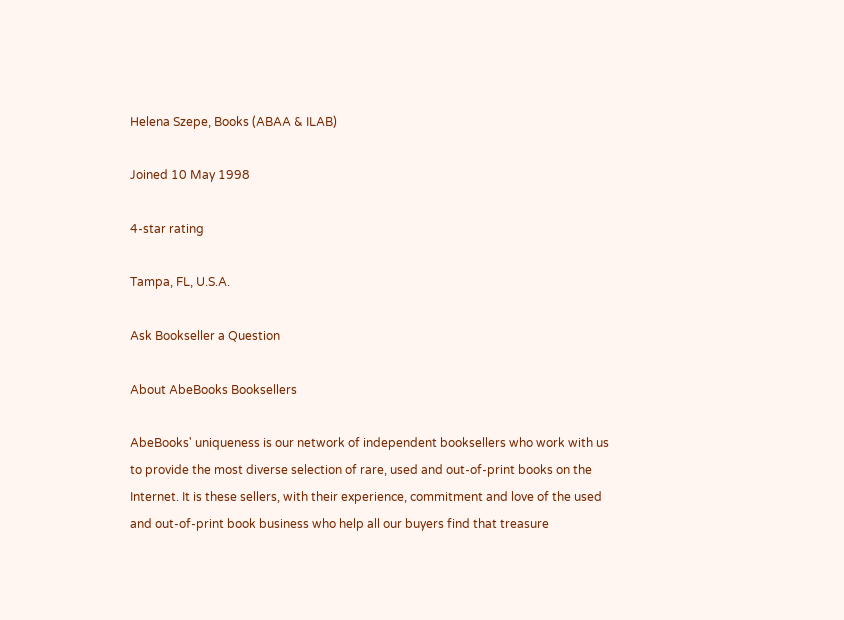Helena Szepe, Books (ABAA & ILAB)

Joined 10 May 1998

4-star rating

Tampa, FL, U.S.A.

Ask Bookseller a Question

About AbeBooks Booksellers

AbeBooks' uniqueness is our network of independent booksellers who work with us to provide the most diverse selection of rare, used and out-of-print books on the Internet. It is these sellers, with their experience, commitment and love of the used and out-of-print book business who help all our buyers find that treasure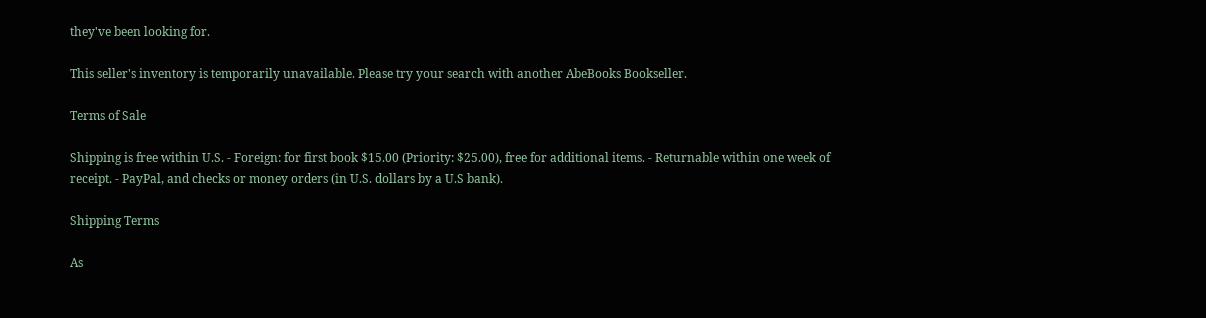they've been looking for.

This seller's inventory is temporarily unavailable. Please try your search with another AbeBooks Bookseller.

Terms of Sale

Shipping is free within U.S. - Foreign: for first book $15.00 (Priority: $25.00), free for additional items. - Returnable within one week of receipt. - PayPal, and checks or money orders (in U.S. dollars by a U.S bank).

Shipping Terms

As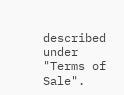described under "Terms of Sale".